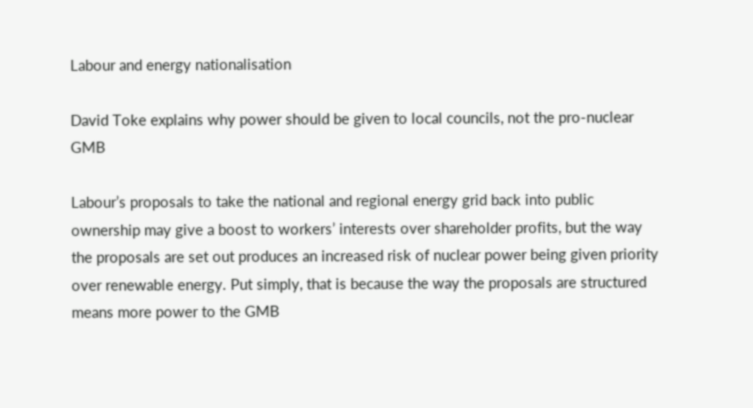Labour and energy nationalisation

David Toke explains why power should be given to local councils, not the pro-nuclear GMB

Labour’s proposals to take the national and regional energy grid back into public ownership may give a boost to workers’ interests over shareholder profits, but the way the proposals are set out produces an increased risk of nuclear power being given priority over renewable energy. Put simply, that is because the way the proposals are structured means more power to the GMB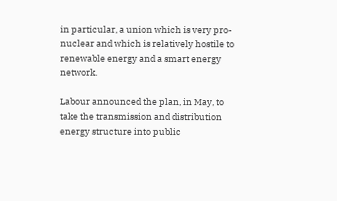in particular, a union which is very pro-nuclear and which is relatively hostile to renewable energy and a smart energy network.

Labour announced the plan, in May, to take the transmission and distribution energy structure into public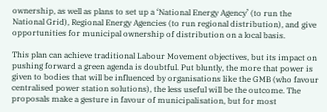ownership, as well as plans to set up a ‘National Energy Agency’ (to run the National Grid), Regional Energy Agencies (to run regional distribution), and give opportunities for municipal ownership of distribution on a local basis.

This plan can achieve traditional Labour Movement objectives, but its impact on pushing forward a green agenda is doubtful. Put bluntly, the more that power is given to bodies that will be influenced by organisations like the GMB (who favour centralised power station solutions), the less useful will be the outcome. The proposals make a gesture in favour of municipalisation, but for most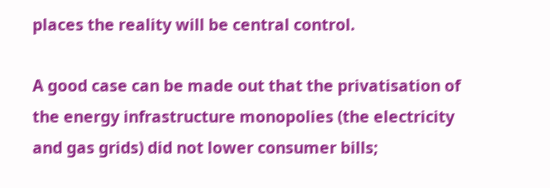places the reality will be central control.

A good case can be made out that the privatisation of the energy infrastructure monopolies (the electricity and gas grids) did not lower consumer bills;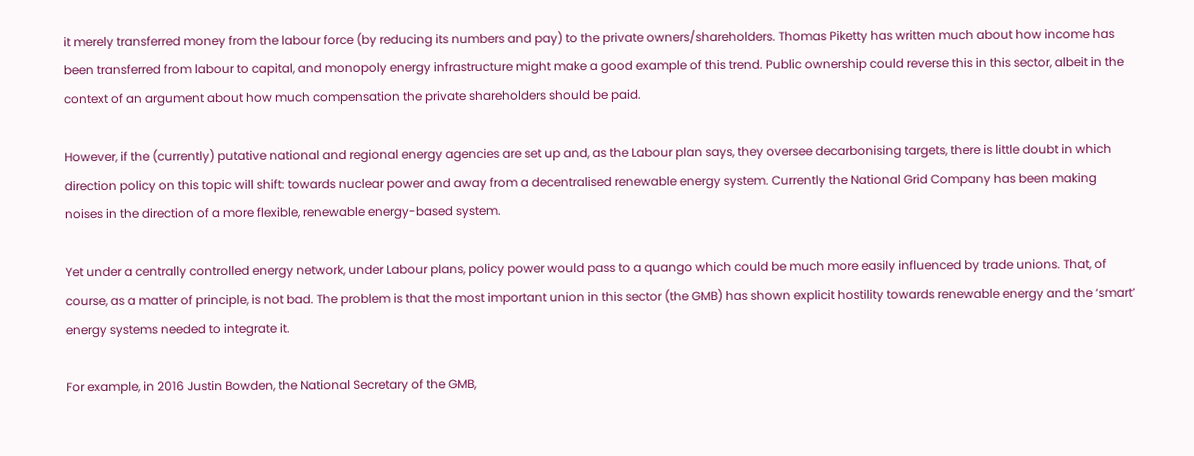it merely transferred money from the labour force (by reducing its numbers and pay) to the private owners/shareholders. Thomas Piketty has written much about how income has been transferred from labour to capital, and monopoly energy infrastructure might make a good example of this trend. Public ownership could reverse this in this sector, albeit in the context of an argument about how much compensation the private shareholders should be paid.

However, if the (currently) putative national and regional energy agencies are set up and, as the Labour plan says, they oversee decarbonising targets, there is little doubt in which direction policy on this topic will shift: towards nuclear power and away from a decentralised renewable energy system. Currently the National Grid Company has been making noises in the direction of a more flexible, renewable energy-based system.

Yet under a centrally controlled energy network, under Labour plans, policy power would pass to a quango which could be much more easily influenced by trade unions. That, of course, as a matter of principle, is not bad. The problem is that the most important union in this sector (the GMB) has shown explicit hostility towards renewable energy and the ‘smart’ energy systems needed to integrate it.

For example, in 2016 Justin Bowden, the National Secretary of the GMB,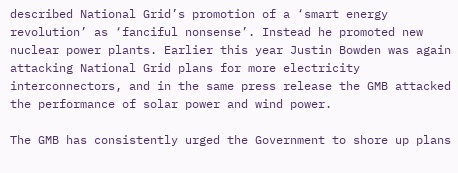described National Grid’s promotion of a ‘smart energy revolution’ as ‘fanciful nonsense’. Instead he promoted new nuclear power plants. Earlier this year Justin Bowden was again attacking National Grid plans for more electricity interconnectors, and in the same press release the GMB attacked the performance of solar power and wind power.

The GMB has consistently urged the Government to shore up plans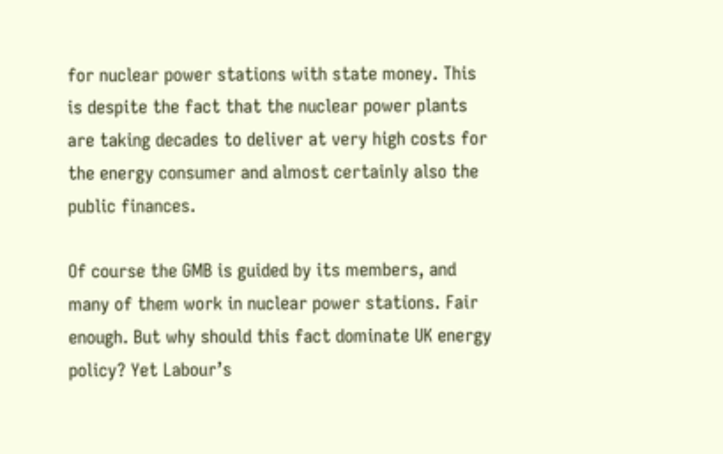for nuclear power stations with state money. This is despite the fact that the nuclear power plants are taking decades to deliver at very high costs for the energy consumer and almost certainly also the public finances.

Of course the GMB is guided by its members, and many of them work in nuclear power stations. Fair enough. But why should this fact dominate UK energy policy? Yet Labour’s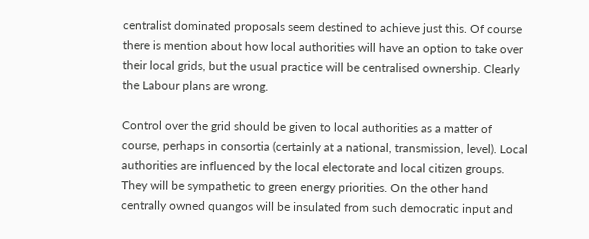centralist dominated proposals seem destined to achieve just this. Of course there is mention about how local authorities will have an option to take over their local grids, but the usual practice will be centralised ownership. Clearly the Labour plans are wrong.

Control over the grid should be given to local authorities as a matter of course, perhaps in consortia (certainly at a national, transmission, level). Local authorities are influenced by the local electorate and local citizen groups. They will be sympathetic to green energy priorities. On the other hand centrally owned quangos will be insulated from such democratic input and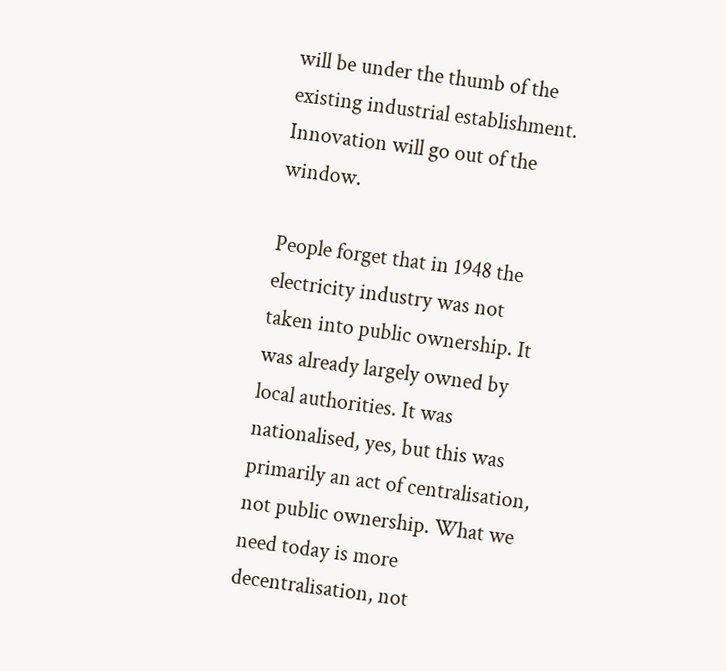will be under the thumb of the existing industrial establishment. Innovation will go out of the window.

People forget that in 1948 the electricity industry was not taken into public ownership. It was already largely owned by local authorities. It was nationalised, yes, but this was primarily an act of centralisation, not public ownership. What we need today is more decentralisation, not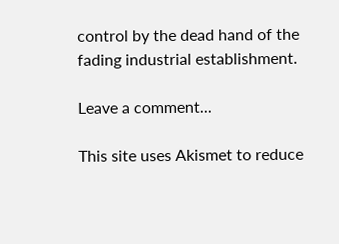control by the dead hand of the fading industrial establishment.

Leave a comment...

This site uses Akismet to reduce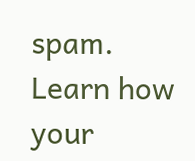spam. Learn how your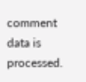comment data is processed.